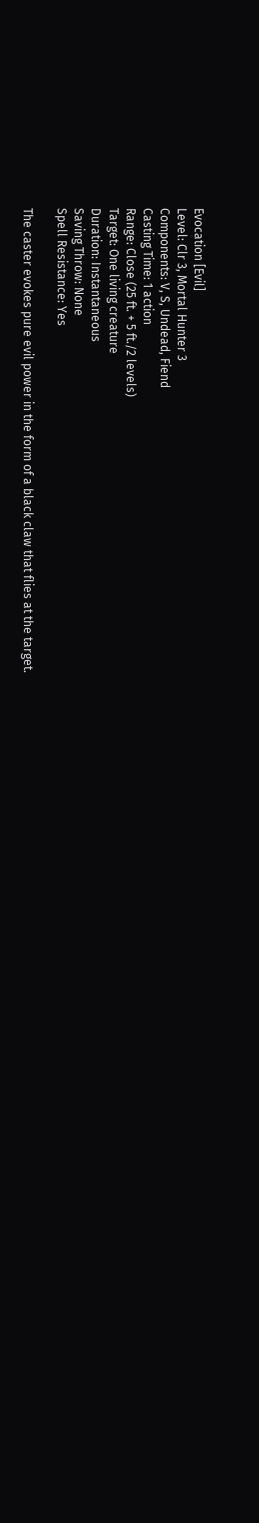Evocation [Evil]
Level: Clr 3, Mortal Hunter 3
Components: V, S, Undead, Fiend
Casting Time: 1 action
Range: Close (25 ft. + 5 ft./2 levels)
Target: One living creature
Duration: Instantaneous
Saving Throw: None
Spell Resistance: Yes

The caster evokes pure evil power in the form of a black claw that flies at the target.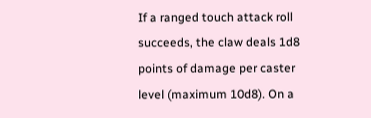If a ranged touch attack roll succeeds, the claw deals 1d8 points of damage per caster level (maximum 10d8). On a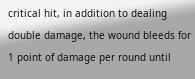critical hit, in addition to dealing double damage, the wound bleeds for 1 point of damage per round until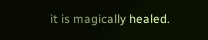it is magically healed.